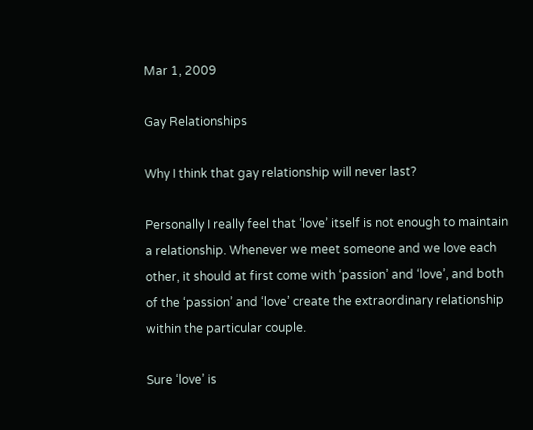Mar 1, 2009

Gay Relationships

Why I think that gay relationship will never last?

Personally I really feel that ‘love’ itself is not enough to maintain a relationship. Whenever we meet someone and we love each other, it should at first come with ‘passion’ and ‘love’, and both of the ‘passion’ and ‘love’ create the extraordinary relationship within the particular couple.

Sure ‘love’ is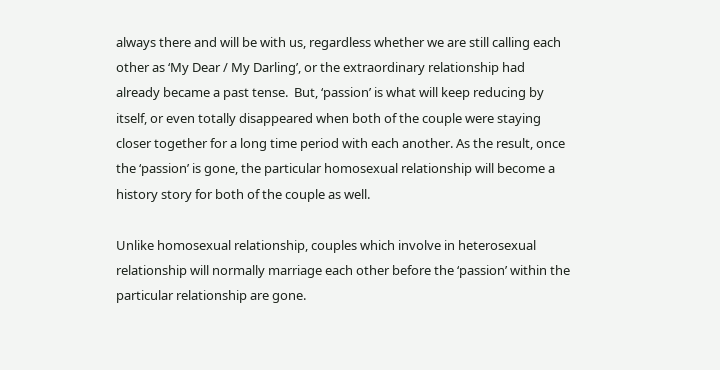always there and will be with us, regardless whether we are still calling each other as ‘My Dear / My Darling’, or the extraordinary relationship had already became a past tense.  But, ‘passion’ is what will keep reducing by itself, or even totally disappeared when both of the couple were staying closer together for a long time period with each another. As the result, once the ‘passion’ is gone, the particular homosexual relationship will become a history story for both of the couple as well.

Unlike homosexual relationship, couples which involve in heterosexual relationship will normally marriage each other before the ‘passion’ within the particular relationship are gone.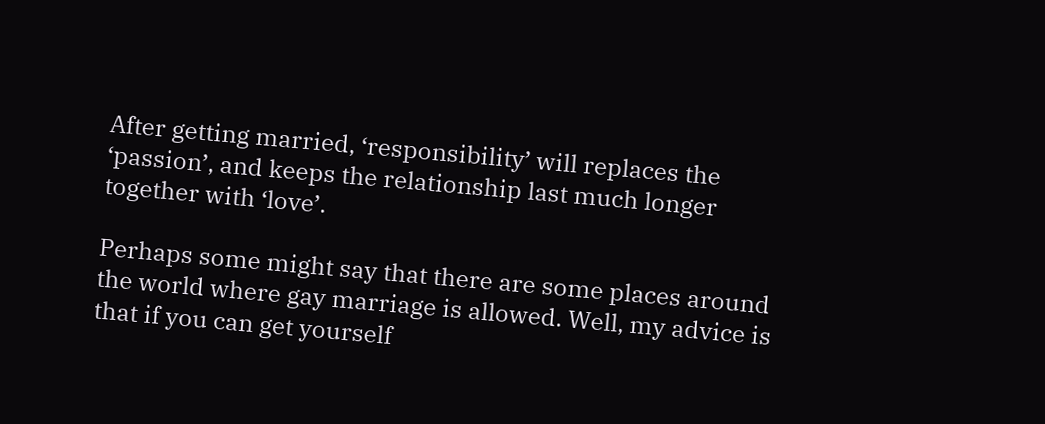After getting married, ‘responsibility’ will replaces the ‘passion’, and keeps the relationship last much longer together with ‘love’.

Perhaps some might say that there are some places around the world where gay marriage is allowed. Well, my advice is that if you can get yourself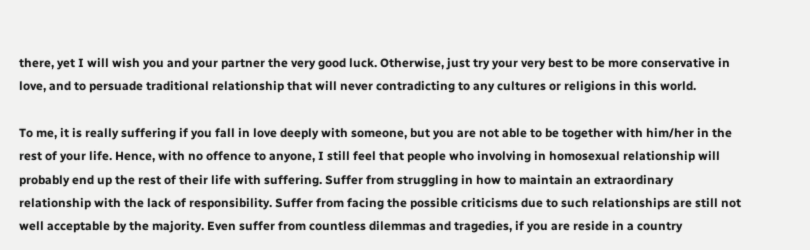there, yet I will wish you and your partner the very good luck. Otherwise, just try your very best to be more conservative in love, and to persuade traditional relationship that will never contradicting to any cultures or religions in this world.

To me, it is really suffering if you fall in love deeply with someone, but you are not able to be together with him/her in the rest of your life. Hence, with no offence to anyone, I still feel that people who involving in homosexual relationship will probably end up the rest of their life with suffering. Suffer from struggling in how to maintain an extraordinary relationship with the lack of responsibility. Suffer from facing the possible criticisms due to such relationships are still not well acceptable by the majority. Even suffer from countless dilemmas and tragedies, if you are reside in a country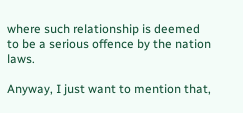where such relationship is deemed to be a serious offence by the nation laws.

Anyway, I just want to mention that,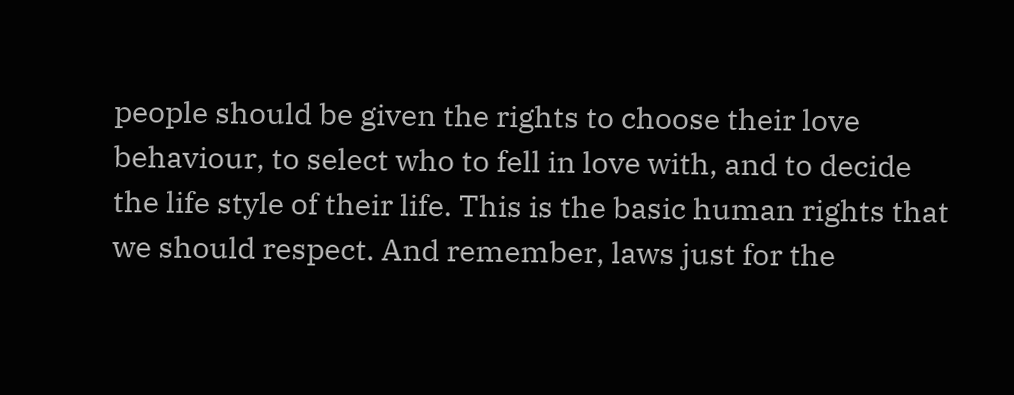people should be given the rights to choose their love behaviour, to select who to fell in love with, and to decide the life style of their life. This is the basic human rights that we should respect. And remember, laws just for the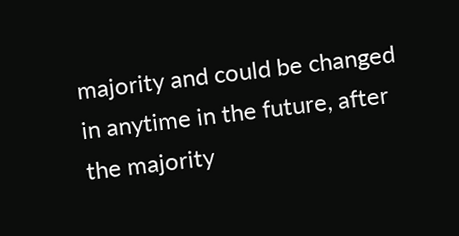majority and could be changed in anytime in the future, after the majority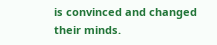is convinced and changed their minds.